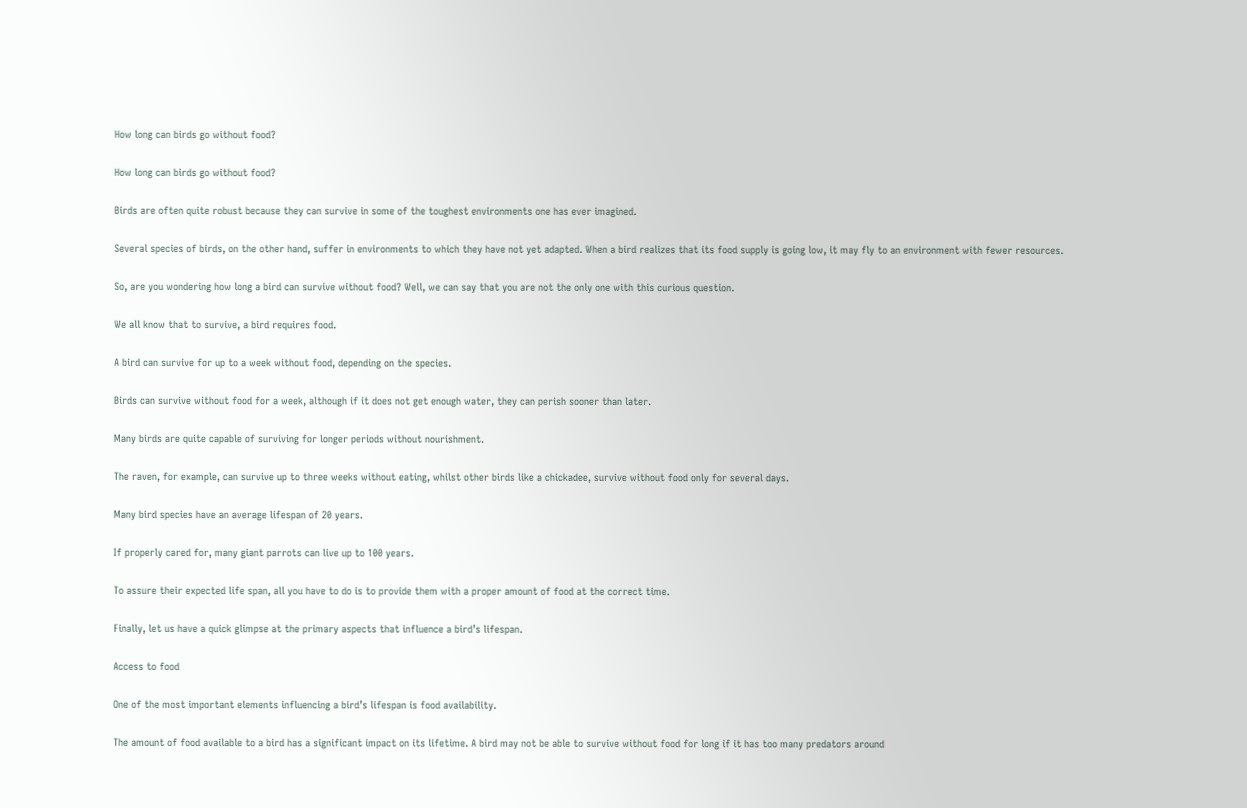How long can birds go without food?

How long can birds go without food?

Birds are often quite robust because they can survive in some of the toughest environments one has ever imagined.

Several species of birds, on the other hand, suffer in environments to which they have not yet adapted. When a bird realizes that its food supply is going low, it may fly to an environment with fewer resources.

So, are you wondering how long a bird can survive without food? Well, we can say that you are not the only one with this curious question.

We all know that to survive, a bird requires food.

A bird can survive for up to a week without food, depending on the species.

Birds can survive without food for a week, although if it does not get enough water, they can perish sooner than later.

Many birds are quite capable of surviving for longer periods without nourishment.

The raven, for example, can survive up to three weeks without eating, whilst other birds like a chickadee, survive without food only for several days.

Many bird species have an average lifespan of 20 years.

If properly cared for, many giant parrots can live up to 100 years.

To assure their expected life span, all you have to do is to provide them with a proper amount of food at the correct time.

Finally, let us have a quick glimpse at the primary aspects that influence a bird’s lifespan.

Access to food

One of the most important elements influencing a bird’s lifespan is food availability.

The amount of food available to a bird has a significant impact on its lifetime. A bird may not be able to survive without food for long if it has too many predators around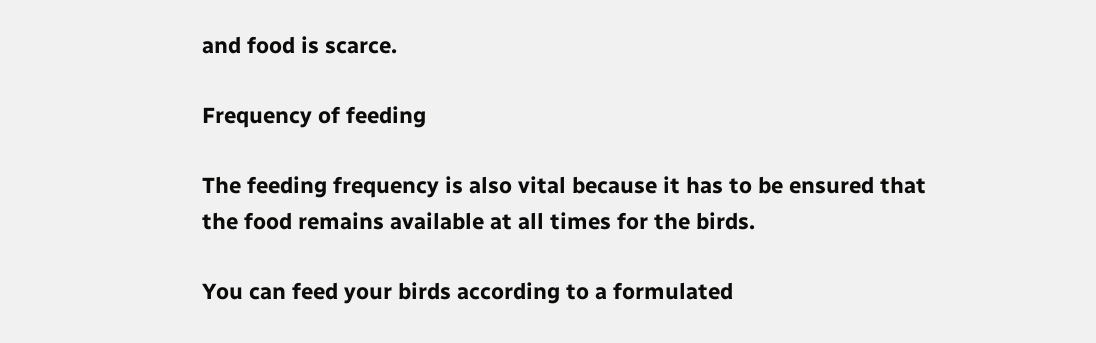and food is scarce.

Frequency of feeding

The feeding frequency is also vital because it has to be ensured that the food remains available at all times for the birds.

You can feed your birds according to a formulated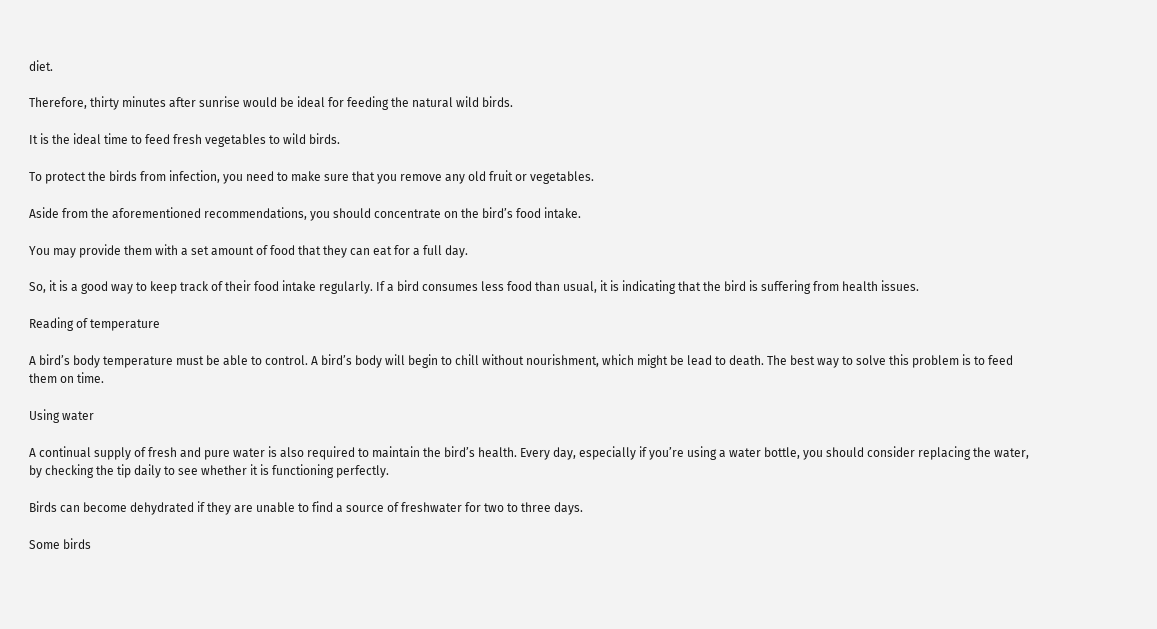diet.

Therefore, thirty minutes after sunrise would be ideal for feeding the natural wild birds.

It is the ideal time to feed fresh vegetables to wild birds.

To protect the birds from infection, you need to make sure that you remove any old fruit or vegetables.

Aside from the aforementioned recommendations, you should concentrate on the bird’s food intake.

You may provide them with a set amount of food that they can eat for a full day.

So, it is a good way to keep track of their food intake regularly. If a bird consumes less food than usual, it is indicating that the bird is suffering from health issues.

Reading of temperature

A bird’s body temperature must be able to control. A bird’s body will begin to chill without nourishment, which might be lead to death. The best way to solve this problem is to feed them on time.

Using water

A continual supply of fresh and pure water is also required to maintain the bird’s health. Every day, especially if you’re using a water bottle, you should consider replacing the water, by checking the tip daily to see whether it is functioning perfectly.

Birds can become dehydrated if they are unable to find a source of freshwater for two to three days.

Some birds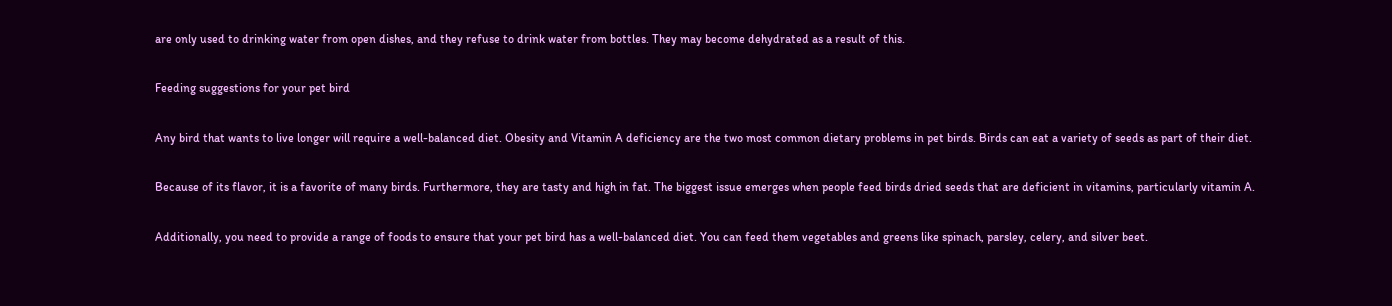are only used to drinking water from open dishes, and they refuse to drink water from bottles. They may become dehydrated as a result of this.

Feeding suggestions for your pet bird

Any bird that wants to live longer will require a well-balanced diet. Obesity and Vitamin A deficiency are the two most common dietary problems in pet birds. Birds can eat a variety of seeds as part of their diet.

Because of its flavor, it is a favorite of many birds. Furthermore, they are tasty and high in fat. The biggest issue emerges when people feed birds dried seeds that are deficient in vitamins, particularly vitamin A.

Additionally, you need to provide a range of foods to ensure that your pet bird has a well-balanced diet. You can feed them vegetables and greens like spinach, parsley, celery, and silver beet.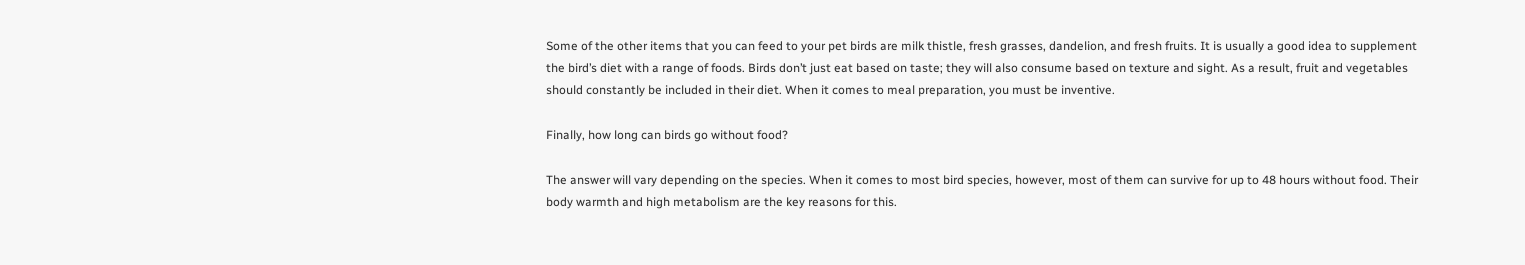Some of the other items that you can feed to your pet birds are milk thistle, fresh grasses, dandelion, and fresh fruits. It is usually a good idea to supplement the bird’s diet with a range of foods. Birds don’t just eat based on taste; they will also consume based on texture and sight. As a result, fruit and vegetables should constantly be included in their diet. When it comes to meal preparation, you must be inventive.

Finally, how long can birds go without food?

The answer will vary depending on the species. When it comes to most bird species, however, most of them can survive for up to 48 hours without food. Their body warmth and high metabolism are the key reasons for this.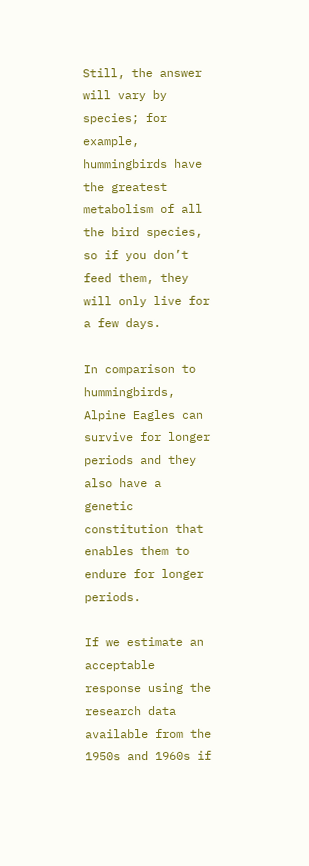Still, the answer will vary by species; for example, hummingbirds have the greatest metabolism of all the bird species, so if you don’t feed them, they will only live for a few days.

In comparison to hummingbirds, Alpine Eagles can survive for longer periods and they also have a genetic constitution that enables them to endure for longer periods.

If we estimate an acceptable response using the research data available from the 1950s and 1960s if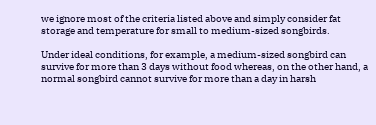we ignore most of the criteria listed above and simply consider fat storage and temperature for small to medium-sized songbirds.

Under ideal conditions, for example, a medium-sized songbird can survive for more than 3 days without food whereas, on the other hand, a normal songbird cannot survive for more than a day in harsh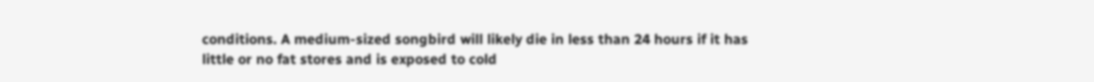conditions. A medium-sized songbird will likely die in less than 24 hours if it has little or no fat stores and is exposed to cold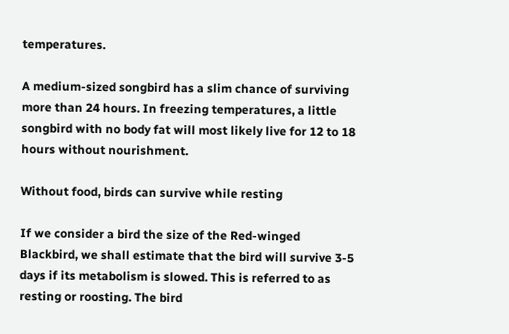temperatures.

A medium-sized songbird has a slim chance of surviving more than 24 hours. In freezing temperatures, a little songbird with no body fat will most likely live for 12 to 18 hours without nourishment.

Without food, birds can survive while resting

If we consider a bird the size of the Red-winged Blackbird, we shall estimate that the bird will survive 3-5 days if its metabolism is slowed. This is referred to as resting or roosting. The bird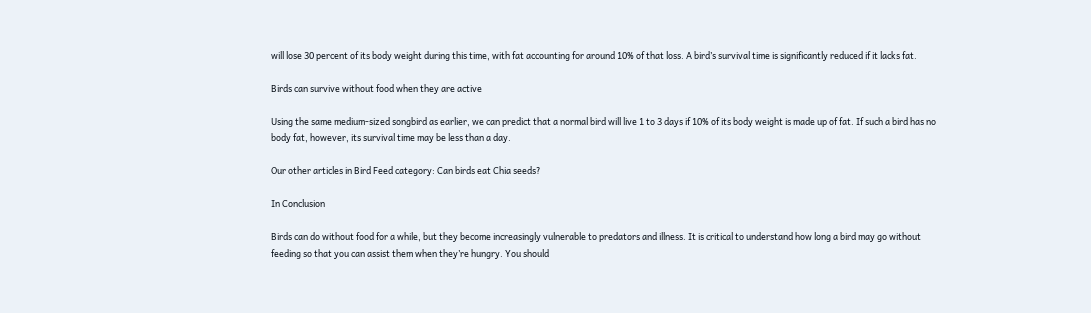will lose 30 percent of its body weight during this time, with fat accounting for around 10% of that loss. A bird’s survival time is significantly reduced if it lacks fat.

Birds can survive without food when they are active

Using the same medium-sized songbird as earlier, we can predict that a normal bird will live 1 to 3 days if 10% of its body weight is made up of fat. If such a bird has no body fat, however, its survival time may be less than a day.

Our other articles in Bird Feed category: Can birds eat Chia seeds?

In Conclusion

Birds can do without food for a while, but they become increasingly vulnerable to predators and illness. It is critical to understand how long a bird may go without feeding so that you can assist them when they’re hungry. You should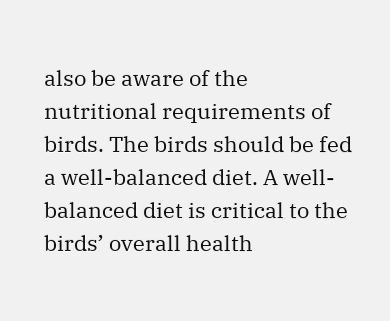also be aware of the nutritional requirements of birds. The birds should be fed a well-balanced diet. A well-balanced diet is critical to the birds’ overall health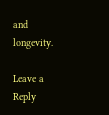and longevity.

Leave a Reply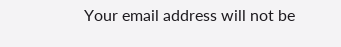Your email address will not be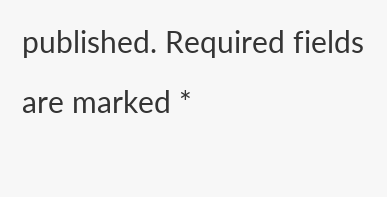published. Required fields are marked *